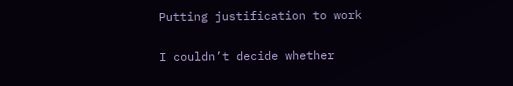Putting justification to work

I couldn’t decide whether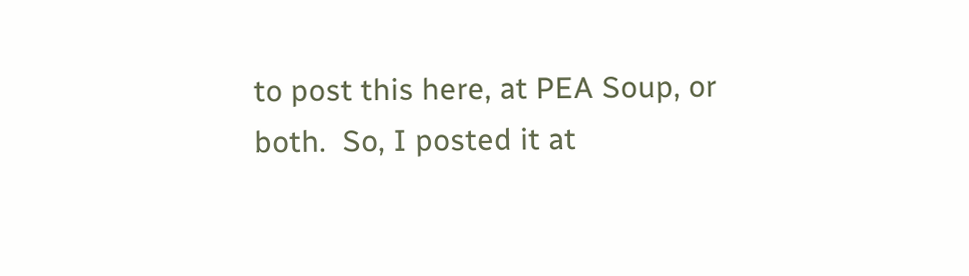to post this here, at PEA Soup, or both.  So, I posted it at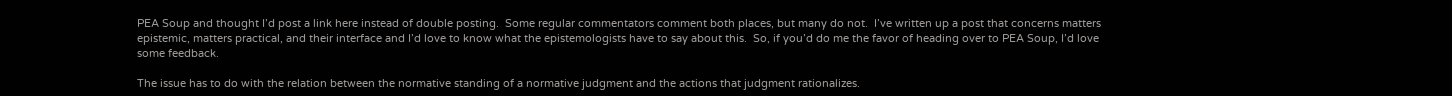PEA Soup and thought I’d post a link here instead of double posting.  Some regular commentators comment both places, but many do not.  I’ve written up a post that concerns matters epistemic, matters practical, and their interface and I’d love to know what the epistemologists have to say about this.  So, if you’d do me the favor of heading over to PEA Soup, I’d love some feedback.

The issue has to do with the relation between the normative standing of a normative judgment and the actions that judgment rationalizes.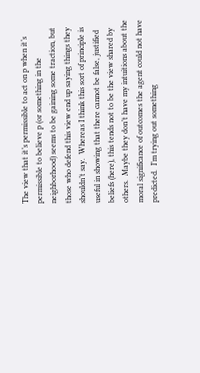The view that it’s permissible to act on p when it’s permissible to believe p (or something in the neighborhood) seems to be gaining some traction, but those who defend this view end up saying things they shouldn’t say.  Whereas I think this sort of principle is useful in showing that there cannot be false, justified beliefs (here), this tends not to be the view shared by others.  Maybe they don’t have my intuitions about the moral significance of outcomes the agent could not have predicted.  I’m trying out something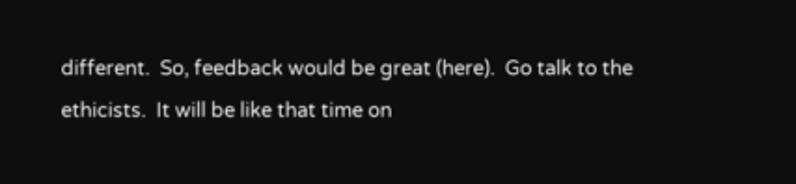different.  So, feedback would be great (here).  Go talk to the ethicists.  It will be like that time on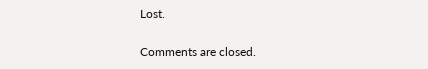Lost.

Comments are closed.